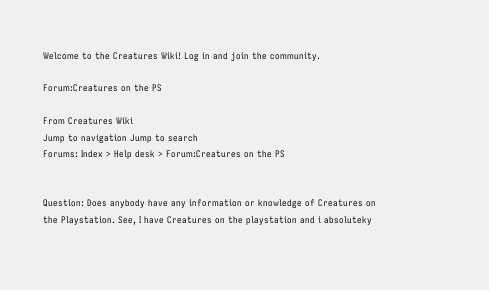Welcome to the Creatures Wiki! Log in and join the community.

Forum:Creatures on the PS

From Creatures Wiki
Jump to navigation Jump to search
Forums: Index > Help desk > Forum:Creatures on the PS


Question: Does anybody have any information or knowledge of Creatures on the Playstation. See, I have Creatures on the playstation and i absoluteky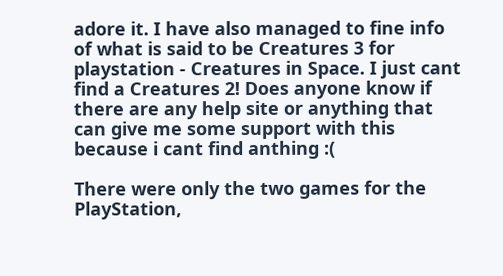adore it. I have also managed to fine info of what is said to be Creatures 3 for playstation - Creatures in Space. I just cant find a Creatures 2! Does anyone know if there are any help site or anything that can give me some support with this because i cant find anthing :(

There were only the two games for the PlayStation,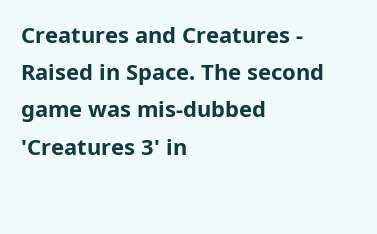Creatures and Creatures - Raised in Space. The second game was mis-dubbed 'Creatures 3' in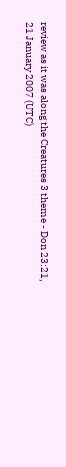review as it was along the Creatures 3 theme - Don 23:21, 21 January 2007 (UTC)